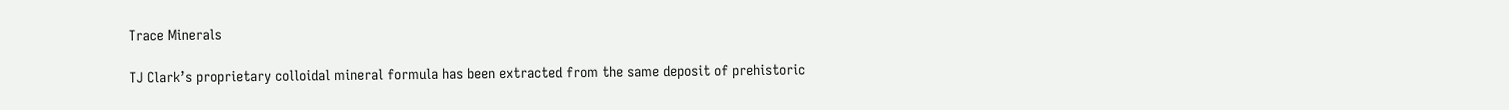Trace Minerals

TJ Clark’s proprietary colloidal mineral formula has been extracted from the same deposit of prehistoric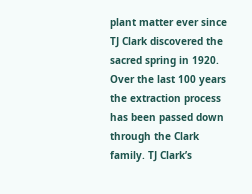plant matter ever since TJ Clark discovered the sacred spring in 1920. Over the last 100 years the extraction process has been passed down through the Clark family. TJ Clark’s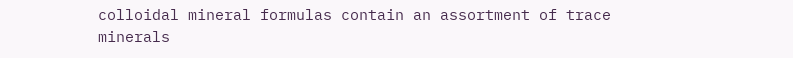colloidal mineral formulas contain an assortment of trace minerals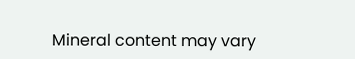Mineral content may vary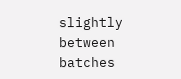slightly between batches